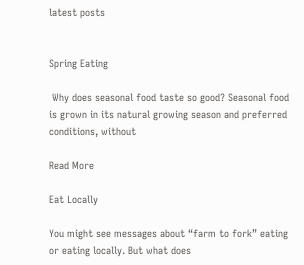latest posts


Spring Eating

 Why does seasonal food taste so good? Seasonal food is grown in its natural growing season and preferred conditions, without

Read More

Eat Locally

You might see messages about “farm to fork” eating or eating locally. But what does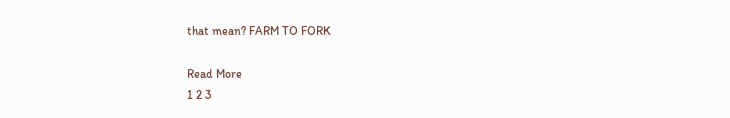that mean? FARM TO FORK

Read More
1 2 3